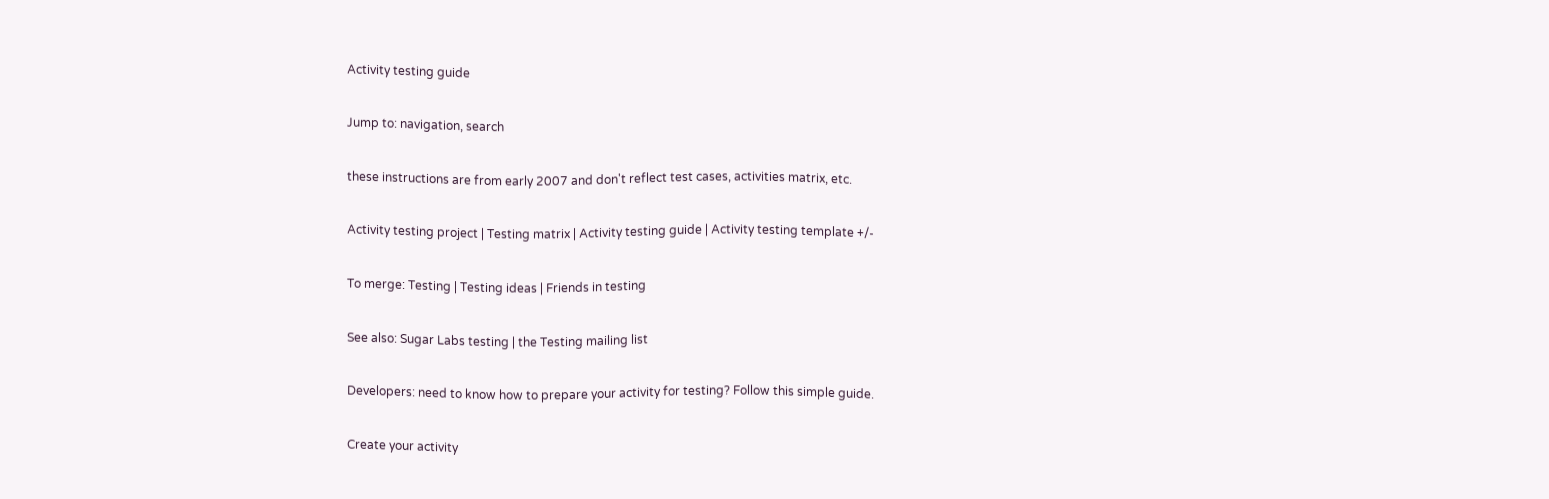Activity testing guide

Jump to: navigation, search

these instructions are from early 2007 and don't reflect test cases, activities matrix, etc.

Activity testing project | Testing matrix | Activity testing guide | Activity testing template +/-

To merge: Testing | Testing ideas | Friends in testing

See also: Sugar Labs testing | the Testing mailing list

Developers: need to know how to prepare your activity for testing? Follow this simple guide.

Create your activity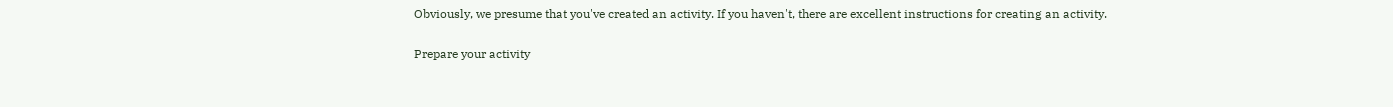Obviously, we presume that you've created an activity. If you haven't, there are excellent instructions for creating an activity.

Prepare your activity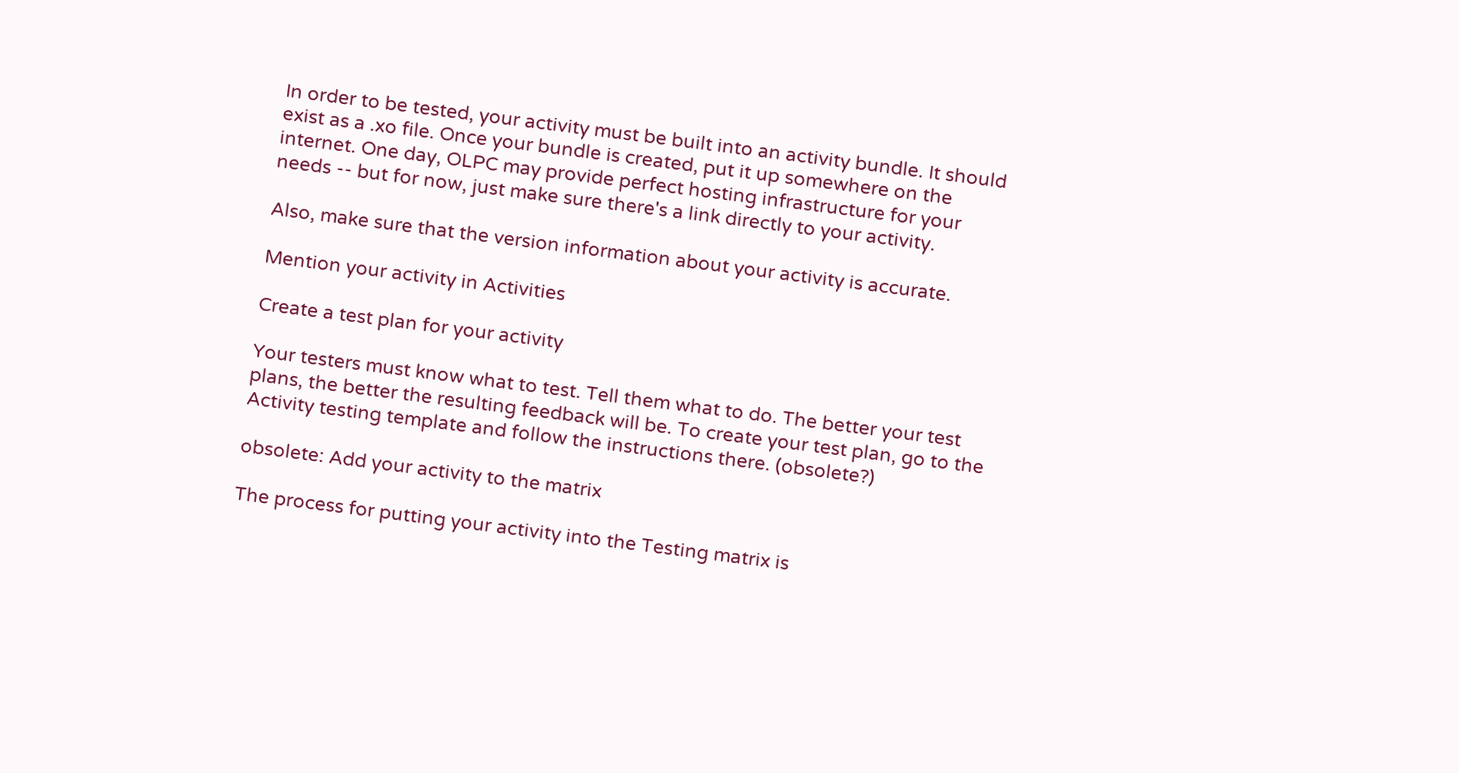In order to be tested, your activity must be built into an activity bundle. It should exist as a .xo file. Once your bundle is created, put it up somewhere on the internet. One day, OLPC may provide perfect hosting infrastructure for your needs -- but for now, just make sure there's a link directly to your activity.

Also, make sure that the version information about your activity is accurate.

Mention your activity in Activities

Create a test plan for your activity

Your testers must know what to test. Tell them what to do. The better your test plans, the better the resulting feedback will be. To create your test plan, go to the Activity testing template and follow the instructions there. (obsolete?)

obsolete: Add your activity to the matrix

The process for putting your activity into the Testing matrix is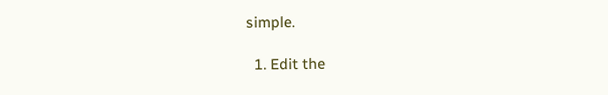simple.

  1. Edit the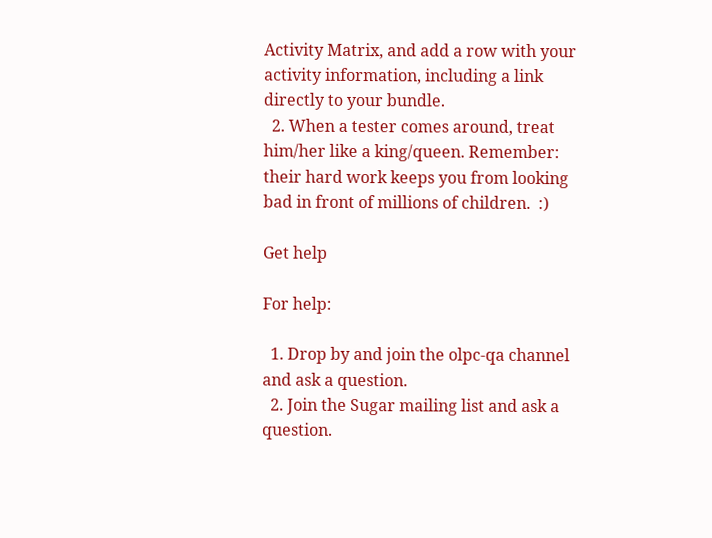Activity Matrix, and add a row with your activity information, including a link directly to your bundle.
  2. When a tester comes around, treat him/her like a king/queen. Remember: their hard work keeps you from looking bad in front of millions of children.  :)

Get help

For help:

  1. Drop by and join the olpc-qa channel and ask a question.
  2. Join the Sugar mailing list and ask a question.